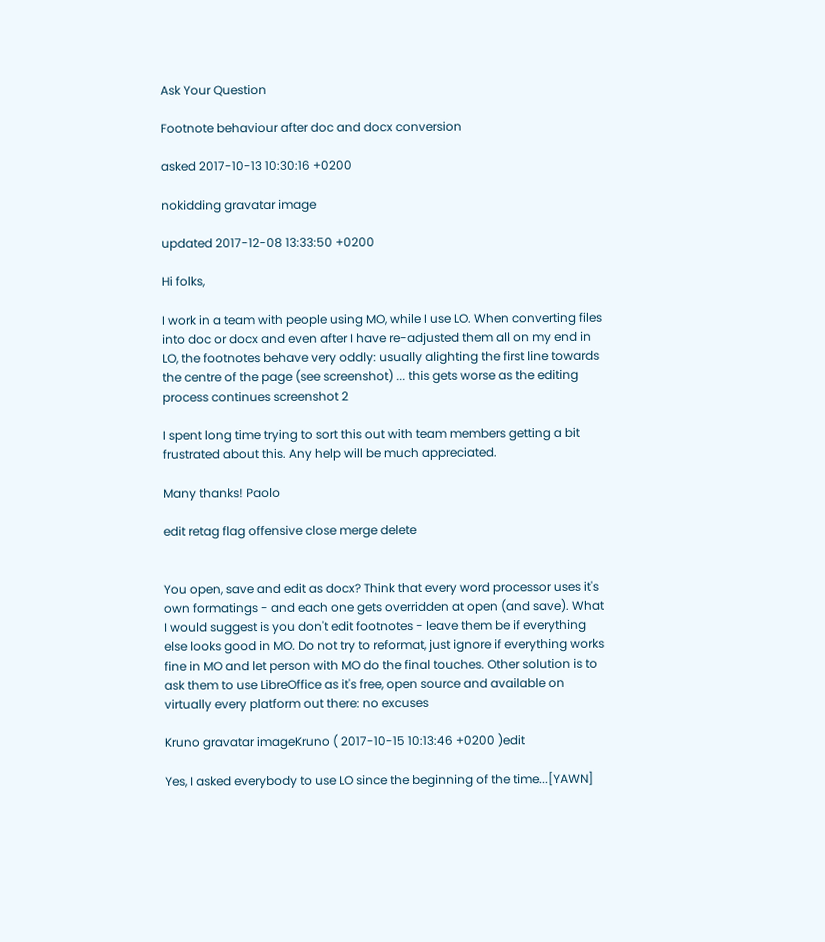Ask Your Question

Footnote behaviour after doc and docx conversion

asked 2017-10-13 10:30:16 +0200

nokidding gravatar image

updated 2017-12-08 13:33:50 +0200

Hi folks,

I work in a team with people using MO, while I use LO. When converting files into doc or docx and even after I have re-adjusted them all on my end in LO, the footnotes behave very oddly: usually alighting the first line towards the centre of the page (see screenshot) ... this gets worse as the editing process continues screenshot 2

I spent long time trying to sort this out with team members getting a bit frustrated about this. Any help will be much appreciated.

Many thanks! Paolo

edit retag flag offensive close merge delete


You open, save and edit as docx? Think that every word processor uses it's own formatings - and each one gets overridden at open (and save). What I would suggest is you don't edit footnotes - leave them be if everything else looks good in MO. Do not try to reformat, just ignore if everything works fine in MO and let person with MO do the final touches. Other solution is to ask them to use LibreOffice as it's free, open source and available on virtually every platform out there: no excuses

Kruno gravatar imageKruno ( 2017-10-15 10:13:46 +0200 )edit

Yes, I asked everybody to use LO since the beginning of the time...[YAWN]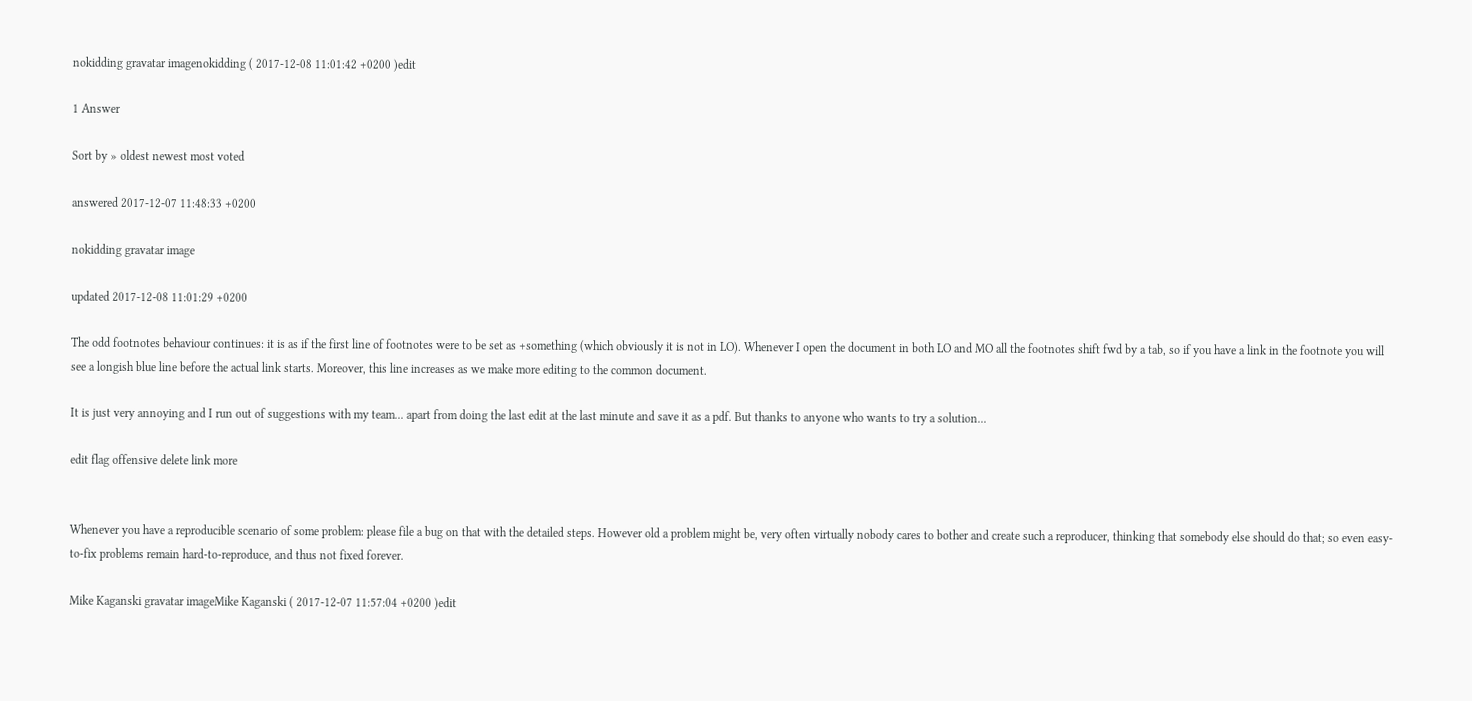nokidding gravatar imagenokidding ( 2017-12-08 11:01:42 +0200 )edit

1 Answer

Sort by » oldest newest most voted

answered 2017-12-07 11:48:33 +0200

nokidding gravatar image

updated 2017-12-08 11:01:29 +0200

The odd footnotes behaviour continues: it is as if the first line of footnotes were to be set as +something (which obviously it is not in LO). Whenever I open the document in both LO and MO all the footnotes shift fwd by a tab, so if you have a link in the footnote you will see a longish blue line before the actual link starts. Moreover, this line increases as we make more editing to the common document.

It is just very annoying and I run out of suggestions with my team... apart from doing the last edit at the last minute and save it as a pdf. But thanks to anyone who wants to try a solution...

edit flag offensive delete link more


Whenever you have a reproducible scenario of some problem: please file a bug on that with the detailed steps. However old a problem might be, very often virtually nobody cares to bother and create such a reproducer, thinking that somebody else should do that; so even easy-to-fix problems remain hard-to-reproduce, and thus not fixed forever.

Mike Kaganski gravatar imageMike Kaganski ( 2017-12-07 11:57:04 +0200 )edit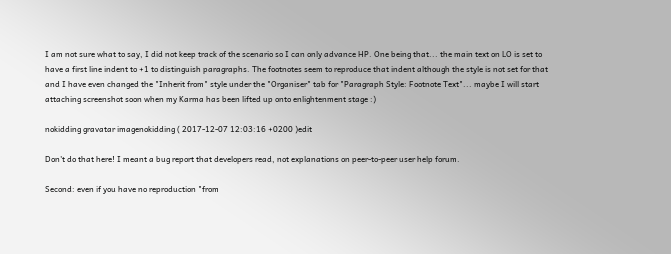I am not sure what to say, I did not keep track of the scenario so I can only advance HP. One being that... the main text on LO is set to have a first line indent to +1 to distinguish paragraphs. The footnotes seem to reproduce that indent although the style is not set for that and I have even changed the "Inherit from" style under the "Organiser" tab for "Paragraph Style: Footnote Text"... maybe I will start attaching screenshot soon when my Karma has been lifted up onto enlightenment stage :)

nokidding gravatar imagenokidding ( 2017-12-07 12:03:16 +0200 )edit

Don't do that here! I meant a bug report that developers read, not explanations on peer-to-peer user help forum.

Second: even if you have no reproduction "from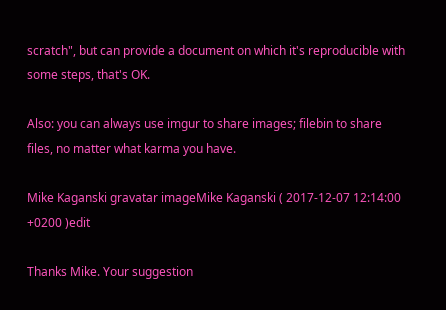scratch", but can provide a document on which it's reproducible with some steps, that's OK.

Also: you can always use imgur to share images; filebin to share files, no matter what karma you have.

Mike Kaganski gravatar imageMike Kaganski ( 2017-12-07 12:14:00 +0200 )edit

Thanks Mike. Your suggestion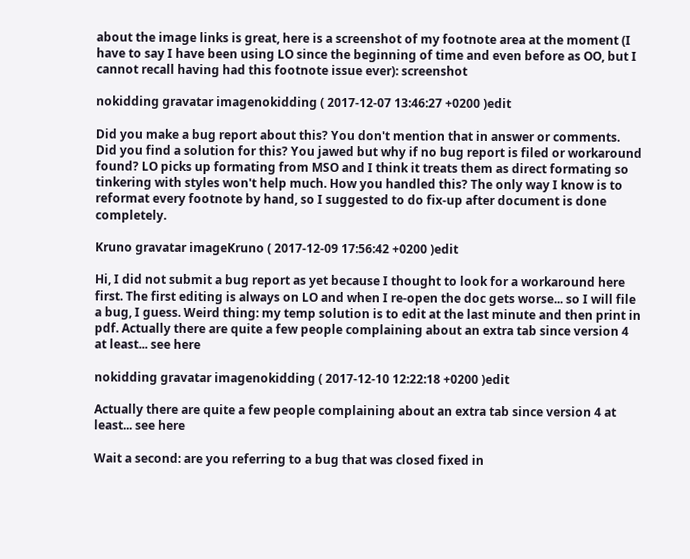about the image links is great, here is a screenshot of my footnote area at the moment (I have to say I have been using LO since the beginning of time and even before as OO, but I cannot recall having had this footnote issue ever): screenshot

nokidding gravatar imagenokidding ( 2017-12-07 13:46:27 +0200 )edit

Did you make a bug report about this? You don't mention that in answer or comments. Did you find a solution for this? You jawed but why if no bug report is filed or workaround found? LO picks up formating from MSO and I think it treats them as direct formating so tinkering with styles won't help much. How you handled this? The only way I know is to reformat every footnote by hand, so I suggested to do fix-up after document is done completely.

Kruno gravatar imageKruno ( 2017-12-09 17:56:42 +0200 )edit

Hi, I did not submit a bug report as yet because I thought to look for a workaround here first. The first editing is always on LO and when I re-open the doc gets worse... so I will file a bug, I guess. Weird thing: my temp solution is to edit at the last minute and then print in pdf. Actually there are quite a few people complaining about an extra tab since version 4 at least... see here

nokidding gravatar imagenokidding ( 2017-12-10 12:22:18 +0200 )edit

Actually there are quite a few people complaining about an extra tab since version 4 at least... see here

Wait a second: are you referring to a bug that was closed fixed in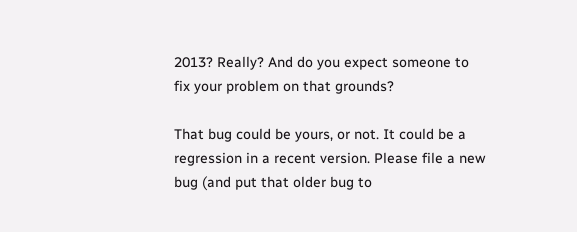2013? Really? And do you expect someone to fix your problem on that grounds?

That bug could be yours, or not. It could be a regression in a recent version. Please file a new bug (and put that older bug to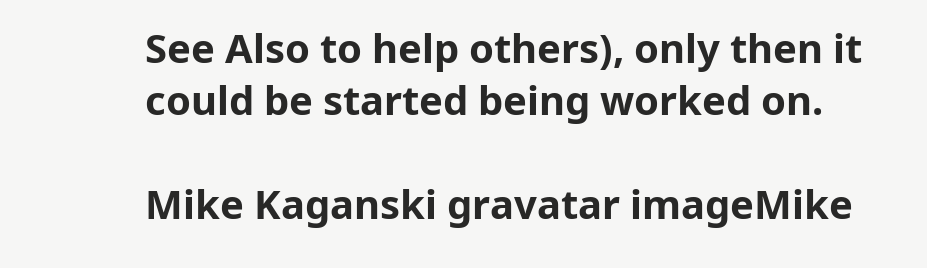See Also to help others), only then it could be started being worked on.

Mike Kaganski gravatar imageMike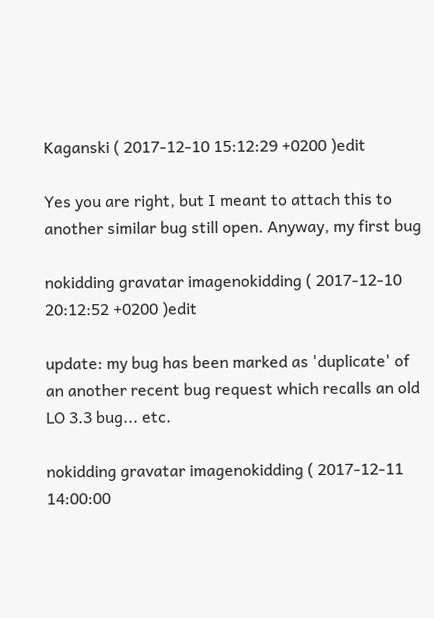Kaganski ( 2017-12-10 15:12:29 +0200 )edit

Yes you are right, but I meant to attach this to another similar bug still open. Anyway, my first bug

nokidding gravatar imagenokidding ( 2017-12-10 20:12:52 +0200 )edit

update: my bug has been marked as 'duplicate' of an another recent bug request which recalls an old LO 3.3 bug... etc.

nokidding gravatar imagenokidding ( 2017-12-11 14:00:00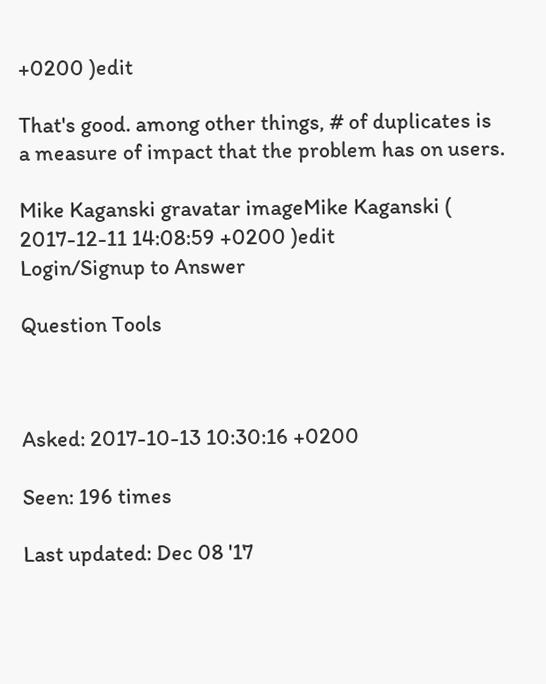+0200 )edit

That's good. among other things, # of duplicates is a measure of impact that the problem has on users.

Mike Kaganski gravatar imageMike Kaganski ( 2017-12-11 14:08:59 +0200 )edit
Login/Signup to Answer

Question Tools



Asked: 2017-10-13 10:30:16 +0200

Seen: 196 times

Last updated: Dec 08 '17